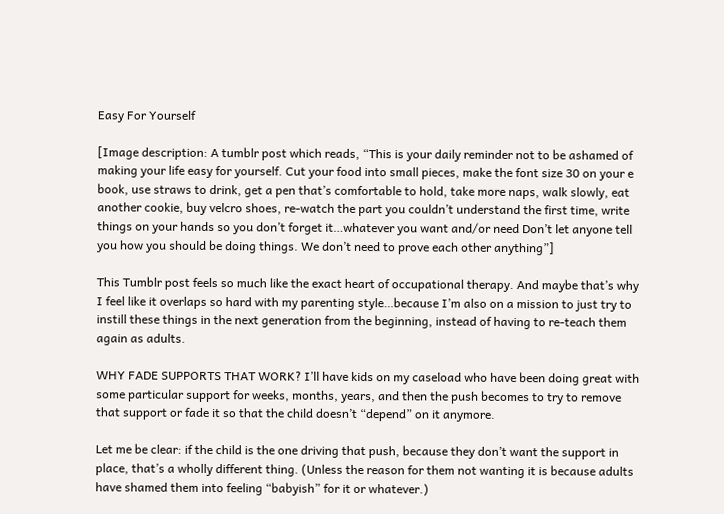Easy For Yourself

[Image description: A tumblr post which reads, “This is your daily reminder not to be ashamed of making your life easy for yourself. Cut your food into small pieces, make the font size 30 on your e book, use straws to drink, get a pen that’s comfortable to hold, take more naps, walk slowly, eat another cookie, buy velcro shoes, re-watch the part you couldn’t understand the first time, write things on your hands so you don’t forget it…whatever you want and/or need Don’t let anyone tell you how you should be doing things. We don’t need to prove each other anything”]

This Tumblr post feels so much like the exact heart of occupational therapy. And maybe that’s why I feel like it overlaps so hard with my parenting style…because I’m also on a mission to just try to instill these things in the next generation from the beginning, instead of having to re-teach them again as adults.

WHY FADE SUPPORTS THAT WORK? I’ll have kids on my caseload who have been doing great with some particular support for weeks, months, years, and then the push becomes to try to remove that support or fade it so that the child doesn’t “depend” on it anymore.

Let me be clear: if the child is the one driving that push, because they don’t want the support in place, that’s a wholly different thing. (Unless the reason for them not wanting it is because adults have shamed them into feeling “babyish” for it or whatever.)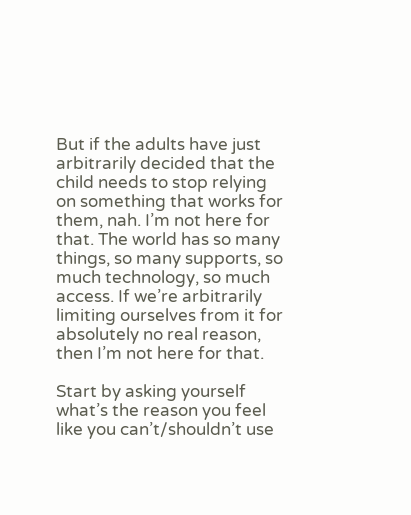But if the adults have just arbitrarily decided that the child needs to stop relying on something that works for them, nah. I’m not here for that. The world has so many things, so many supports, so much technology, so much access. If we’re arbitrarily limiting ourselves from it for absolutely no real reason, then I’m not here for that.

Start by asking yourself what’s the reason you feel like you can’t/shouldn’t use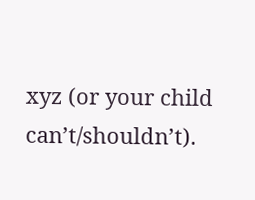xyz (or your child can’t/shouldn’t).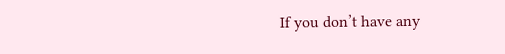If you don’t have any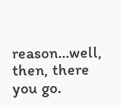reason…well, then, there you go.